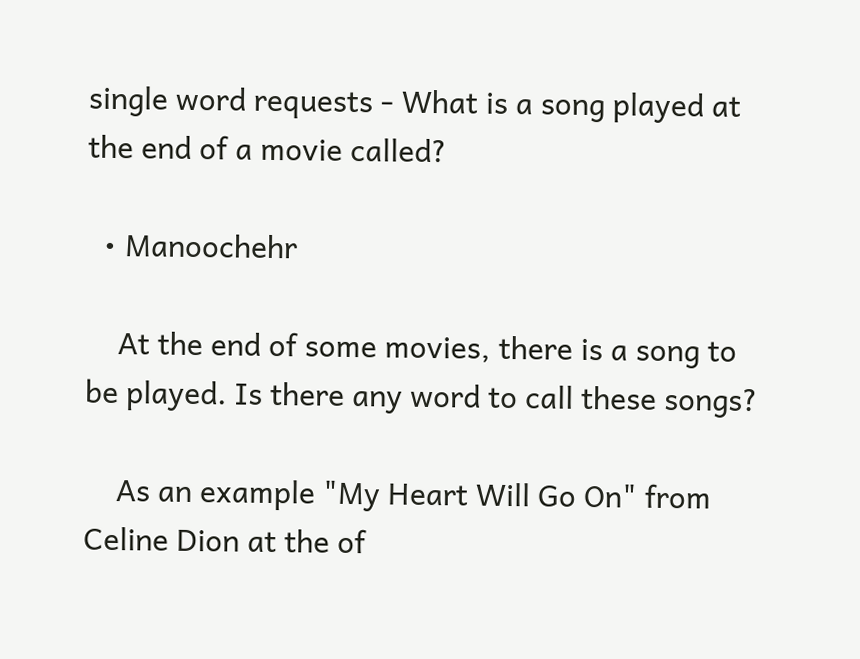single word requests - What is a song played at the end of a movie called?

  • Manoochehr

    At the end of some movies, there is a song to be played. Is there any word to call these songs?

    As an example "My Heart Will Go On" from Celine Dion at the of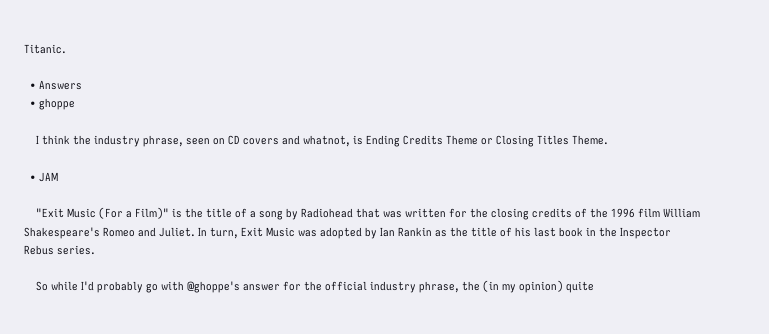Titanic.

  • Answers
  • ghoppe

    I think the industry phrase, seen on CD covers and whatnot, is Ending Credits Theme or Closing Titles Theme.

  • JAM

    "Exit Music (For a Film)" is the title of a song by Radiohead that was written for the closing credits of the 1996 film William Shakespeare's Romeo and Juliet. In turn, Exit Music was adopted by Ian Rankin as the title of his last book in the Inspector Rebus series.

    So while I'd probably go with @ghoppe's answer for the official industry phrase, the (in my opinion) quite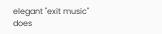elegant "exit music" does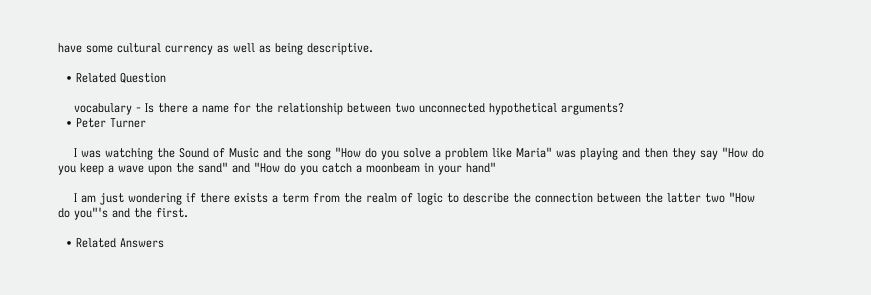have some cultural currency as well as being descriptive.

  • Related Question

    vocabulary - Is there a name for the relationship between two unconnected hypothetical arguments?
  • Peter Turner

    I was watching the Sound of Music and the song "How do you solve a problem like Maria" was playing and then they say "How do you keep a wave upon the sand" and "How do you catch a moonbeam in your hand"

    I am just wondering if there exists a term from the realm of logic to describe the connection between the latter two "How do you"'s and the first.

  • Related Answers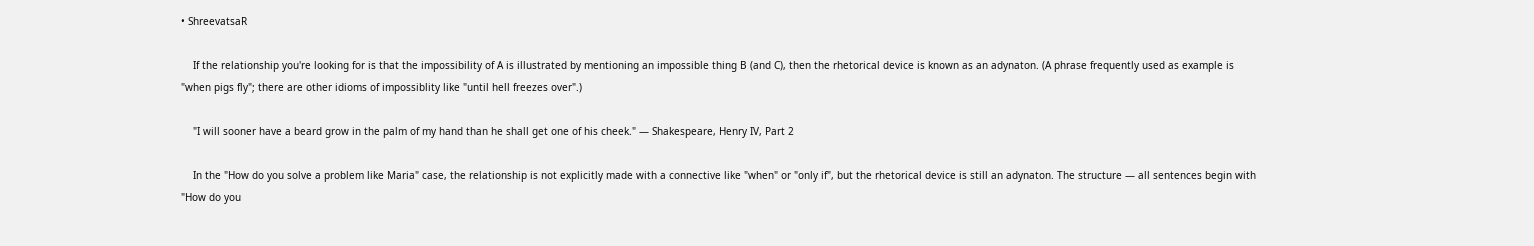• ShreevatsaR

    If the relationship you're looking for is that the impossibility of A is illustrated by mentioning an impossible thing B (and C), then the rhetorical device is known as an adynaton. (A phrase frequently used as example is "when pigs fly"; there are other idioms of impossiblity like "until hell freezes over".)

    "I will sooner have a beard grow in the palm of my hand than he shall get one of his cheek." — Shakespeare, Henry IV, Part 2

    In the "How do you solve a problem like Maria" case, the relationship is not explicitly made with a connective like "when" or "only if", but the rhetorical device is still an adynaton. The structure — all sentences begin with "How do you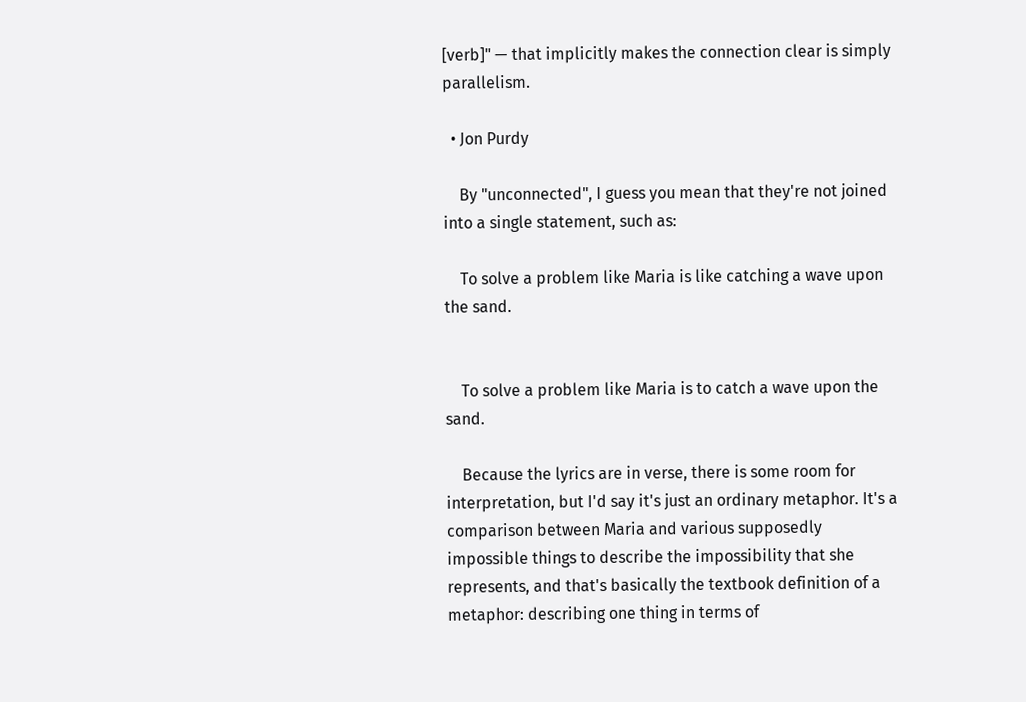[verb]" — that implicitly makes the connection clear is simply parallelism.

  • Jon Purdy

    By "unconnected", I guess you mean that they're not joined into a single statement, such as:

    To solve a problem like Maria is like catching a wave upon the sand.


    To solve a problem like Maria is to catch a wave upon the sand.

    Because the lyrics are in verse, there is some room for interpretation, but I'd say it's just an ordinary metaphor. It's a comparison between Maria and various supposedly impossible things to describe the impossibility that she represents, and that's basically the textbook definition of a metaphor: describing one thing in terms of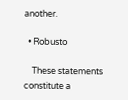another.

  • Robusto

    These statements constitute a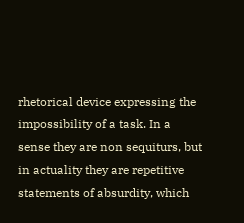rhetorical device expressing the impossibility of a task. In a sense they are non sequiturs, but in actuality they are repetitive statements of absurdity, which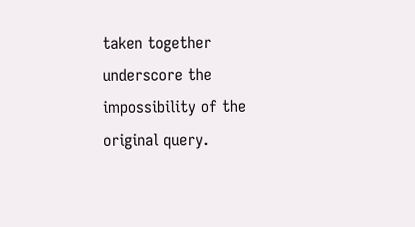taken together underscore the impossibility of the original query.